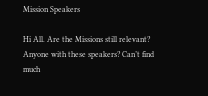Mission Speakers

Hi All. Are the Missions still relevant? Anyone with these speakers? Can’t find much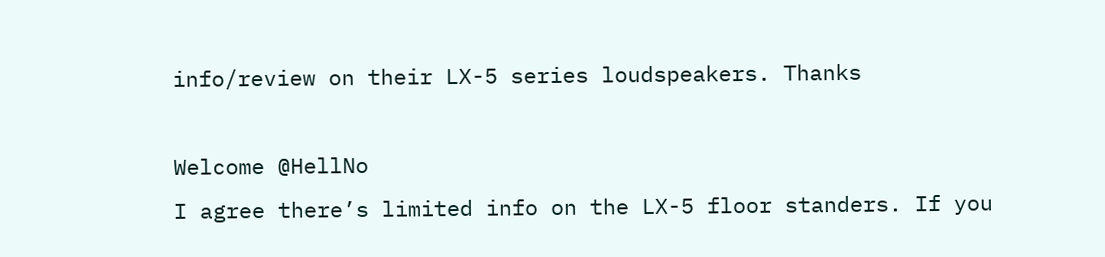info/review on their LX-5 series loudspeakers. Thanks

Welcome @HellNo
I agree there’s limited info on the LX-5 floor standers. If you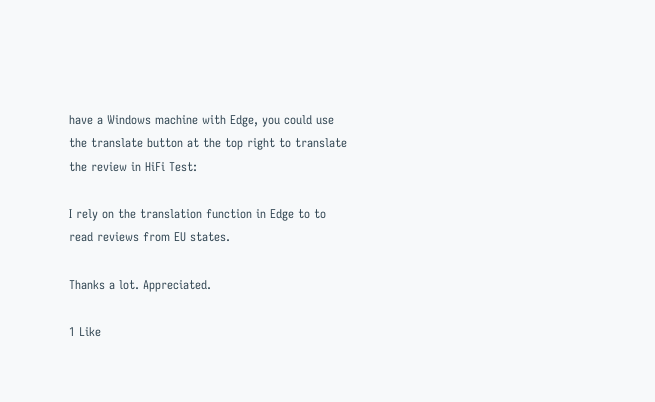have a Windows machine with Edge, you could use the translate button at the top right to translate the review in HiFi Test:

I rely on the translation function in Edge to to read reviews from EU states.

Thanks a lot. Appreciated.

1 Like